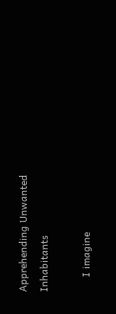Apprehending Unwanted Inhabitants

     I imagine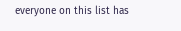everyone on this list has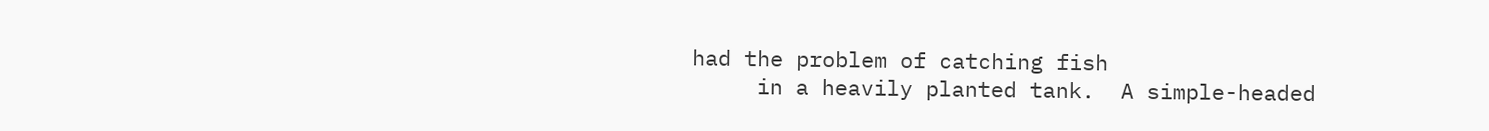had the problem of catching fish
     in a heavily planted tank.  A simple-headed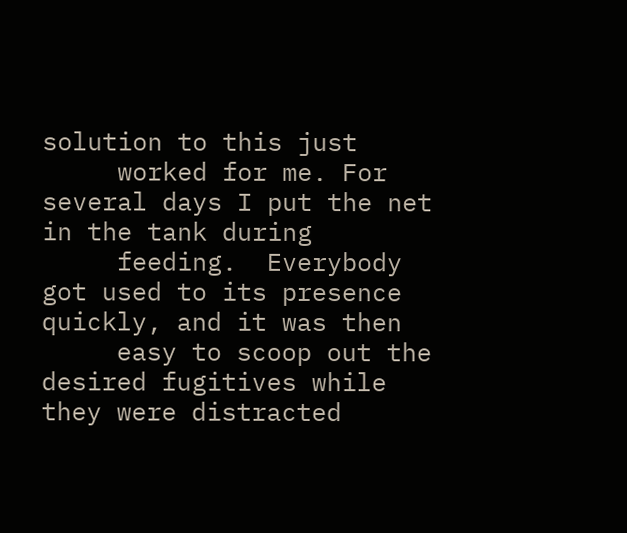solution to this just
     worked for me. For several days I put the net in the tank during
     feeding.  Everybody got used to its presence quickly, and it was then
     easy to scoop out the desired fugitives while they were distracted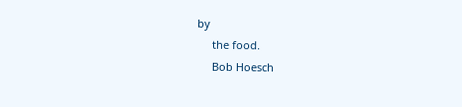by
     the food.
     Bob Hoesch